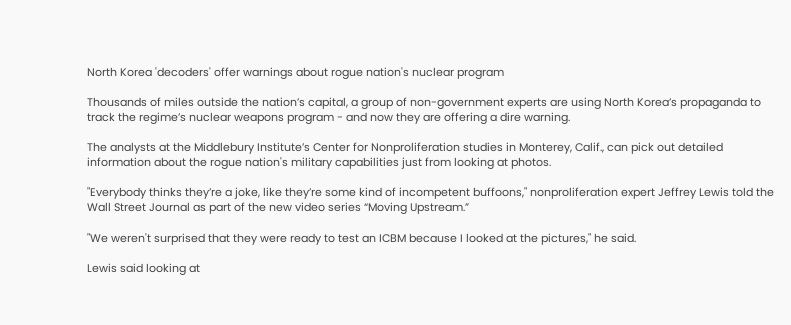North Korea 'decoders' offer warnings about rogue nation's nuclear program

Thousands of miles outside the nation’s capital, a group of non-government experts are using North Korea’s propaganda to track the regime’s nuclear weapons program - and now they are offering a dire warning.

The analysts at the Middlebury Institute’s Center for Nonproliferation studies in Monterey, Calif., can pick out detailed information about the rogue nation's military capabilities just from looking at photos.

"Everybody thinks they’re a joke, like they’re some kind of incompetent buffoons," nonproliferation expert Jeffrey Lewis told the Wall Street Journal as part of the new video series “Moving Upstream.”

"We weren't surprised that they were ready to test an ICBM because I looked at the pictures," he said.

Lewis said looking at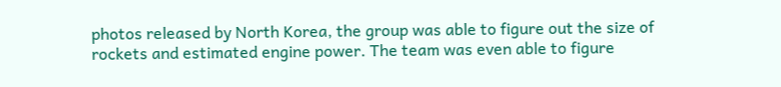photos released by North Korea, the group was able to figure out the size of rockets and estimated engine power. The team was even able to figure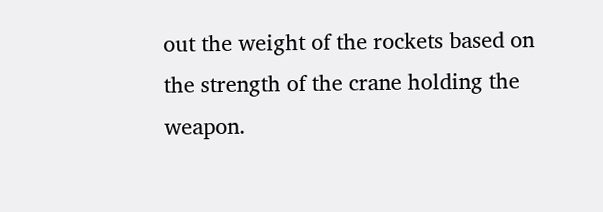out the weight of the rockets based on the strength of the crane holding the weapon.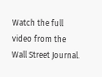Watch the full video from the Wall Street Journal.